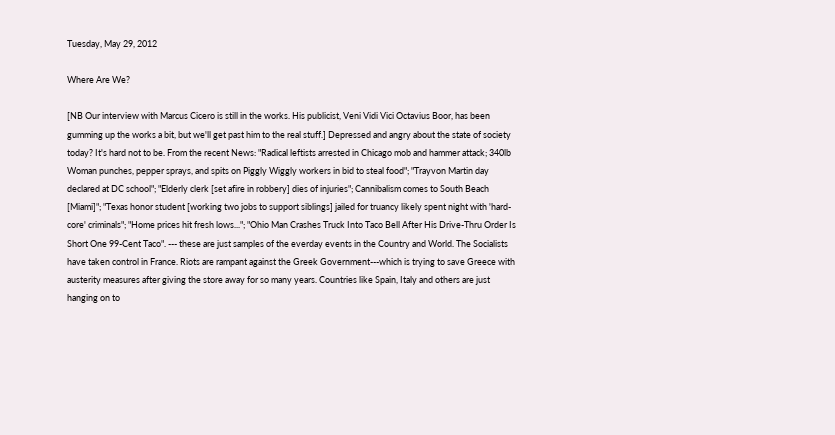Tuesday, May 29, 2012

Where Are We?

[NB Our interview with Marcus Cicero is still in the works. His publicist, Veni Vidi Vici Octavius Boor, has been gumming up the works a bit, but we'll get past him to the real stuff.] Depressed and angry about the state of society today? It's hard not to be. From the recent News: "Radical leftists arrested in Chicago mob and hammer attack; 340lb Woman punches, pepper sprays, and spits on Piggly Wiggly workers in bid to steal food"; "Trayvon Martin day declared at DC school"; "Elderly clerk [set afire in robbery] dies of injuries"; Cannibalism comes to South Beach [Miami]"; "Texas honor student [working two jobs to support siblings] jailed for truancy likely spent night with 'hard-core' criminals"; "Home prices hit fresh lows..."; "Ohio Man Crashes Truck Into Taco Bell After His Drive-Thru Order Is Short One 99-Cent Taco". --- these are just samples of the everday events in the Country and World. The Socialists have taken control in France. Riots are rampant against the Greek Government---which is trying to save Greece with austerity measures after giving the store away for so many years. Countries like Spain, Italy and others are just hanging on to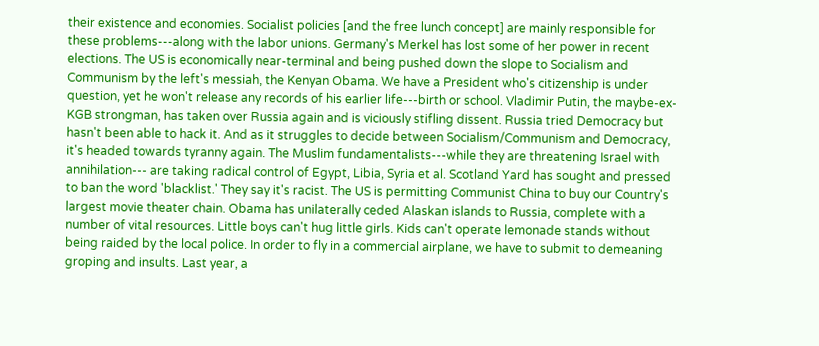their existence and economies. Socialist policies [and the free lunch concept] are mainly responsible for these problems---along with the labor unions. Germany's Merkel has lost some of her power in recent elections. The US is economically near-terminal and being pushed down the slope to Socialism and Communism by the left's messiah, the Kenyan Obama. We have a President who's citizenship is under question, yet he won't release any records of his earlier life---birth or school. Vladimir Putin, the maybe-ex-KGB strongman, has taken over Russia again and is viciously stifling dissent. Russia tried Democracy but hasn't been able to hack it. And as it struggles to decide between Socialism/Communism and Democracy, it's headed towards tyranny again. The Muslim fundamentalists---while they are threatening Israel with annihilation--- are taking radical control of Egypt, Libia, Syria et al. Scotland Yard has sought and pressed to ban the word 'blacklist.' They say it's racist. The US is permitting Communist China to buy our Country's largest movie theater chain. Obama has unilaterally ceded Alaskan islands to Russia, complete with a number of vital resources. Little boys can't hug little girls. Kids can't operate lemonade stands without being raided by the local police. In order to fly in a commercial airplane, we have to submit to demeaning groping and insults. Last year, a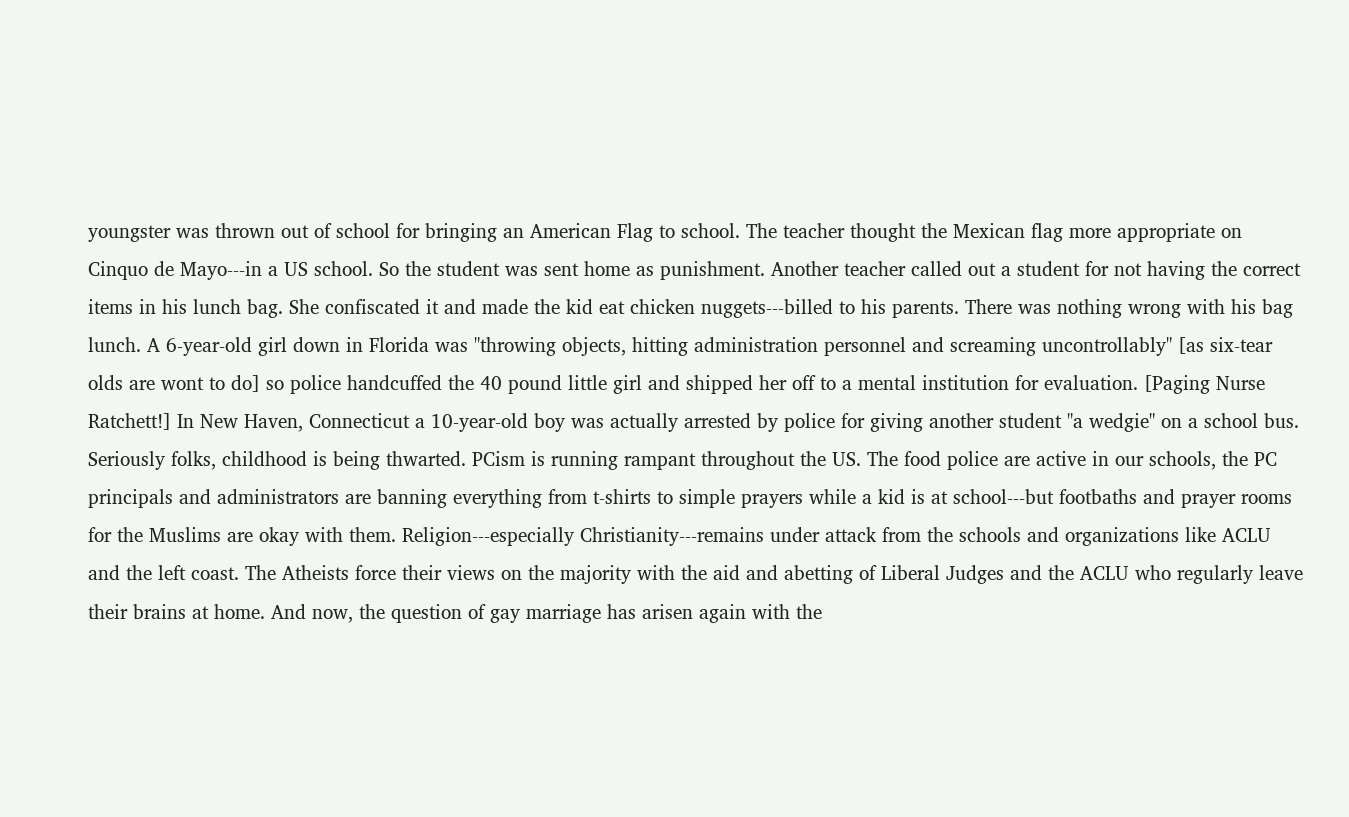youngster was thrown out of school for bringing an American Flag to school. The teacher thought the Mexican flag more appropriate on Cinquo de Mayo---in a US school. So the student was sent home as punishment. Another teacher called out a student for not having the correct items in his lunch bag. She confiscated it and made the kid eat chicken nuggets---billed to his parents. There was nothing wrong with his bag lunch. A 6-year-old girl down in Florida was "throwing objects, hitting administration personnel and screaming uncontrollably" [as six-tear olds are wont to do] so police handcuffed the 40 pound little girl and shipped her off to a mental institution for evaluation. [Paging Nurse Ratchett!] In New Haven, Connecticut a 10-year-old boy was actually arrested by police for giving another student "a wedgie" on a school bus. Seriously folks, childhood is being thwarted. PCism is running rampant throughout the US. The food police are active in our schools, the PC principals and administrators are banning everything from t-shirts to simple prayers while a kid is at school---but footbaths and prayer rooms for the Muslims are okay with them. Religion---especially Christianity---remains under attack from the schools and organizations like ACLU and the left coast. The Atheists force their views on the majority with the aid and abetting of Liberal Judges and the ACLU who regularly leave their brains at home. And now, the question of gay marriage has arisen again with the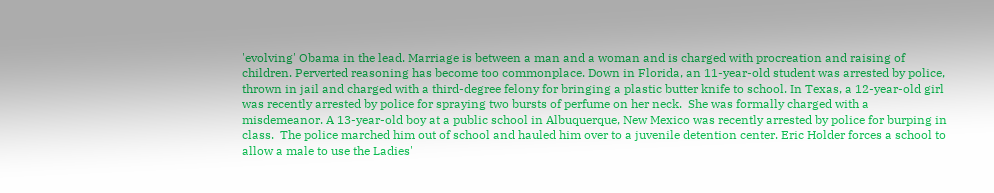'evolving' Obama in the lead. Marriage is between a man and a woman and is charged with procreation and raising of children. Perverted reasoning has become too commonplace. Down in Florida, an 11-year-old student was arrested by police, thrown in jail and charged with a third-degree felony for bringing a plastic butter knife to school. In Texas, a 12-year-old girl was recently arrested by police for spraying two bursts of perfume on her neck.  She was formally charged with a misdemeanor. A 13-year-old boy at a public school in Albuquerque, New Mexico was recently arrested by police for burping in class.  The police marched him out of school and hauled him over to a juvenile detention center. Eric Holder forces a school to allow a male to use the Ladies'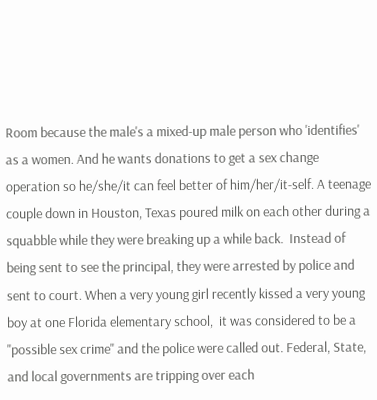Room because the male's a mixed-up male person who 'identifies' as a women. And he wants donations to get a sex change operation so he/she/it can feel better of him/her/it-self. A teenage couple down in Houston, Texas poured milk on each other during a squabble while they were breaking up a while back.  Instead of being sent to see the principal, they were arrested by police and sent to court. When a very young girl recently kissed a very young boy at one Florida elementary school,  it was considered to be a "possible sex crime" and the police were called out. Federal, State, and local governments are tripping over each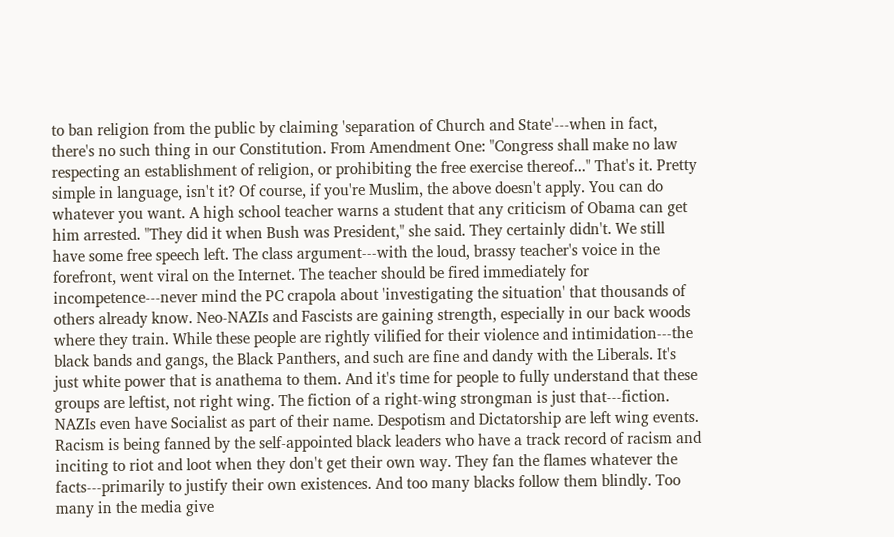to ban religion from the public by claiming 'separation of Church and State'---when in fact, there's no such thing in our Constitution. From Amendment One: "Congress shall make no law respecting an establishment of religion, or prohibiting the free exercise thereof..." That's it. Pretty simple in language, isn't it? Of course, if you're Muslim, the above doesn't apply. You can do whatever you want. A high school teacher warns a student that any criticism of Obama can get him arrested. "They did it when Bush was President," she said. They certainly didn't. We still have some free speech left. The class argument---with the loud, brassy teacher's voice in the forefront, went viral on the Internet. The teacher should be fired immediately for incompetence---never mind the PC crapola about 'investigating the situation' that thousands of others already know. Neo-NAZIs and Fascists are gaining strength, especially in our back woods where they train. While these people are rightly vilified for their violence and intimidation---the black bands and gangs, the Black Panthers, and such are fine and dandy with the Liberals. It's just white power that is anathema to them. And it's time for people to fully understand that these groups are leftist, not right wing. The fiction of a right-wing strongman is just that---fiction. NAZIs even have Socialist as part of their name. Despotism and Dictatorship are left wing events. Racism is being fanned by the self-appointed black leaders who have a track record of racism and inciting to riot and loot when they don't get their own way. They fan the flames whatever the facts---primarily to justify their own existences. And too many blacks follow them blindly. Too many in the media give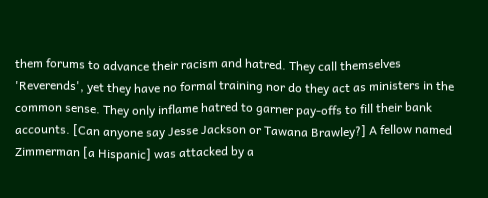them forums to advance their racism and hatred. They call themselves 'Reverends', yet they have no formal training nor do they act as ministers in the common sense. They only inflame hatred to garner pay-offs to fill their bank accounts. [Can anyone say Jesse Jackson or Tawana Brawley?] A fellow named Zimmerman [a Hispanic] was attacked by a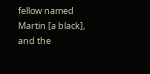fellow named Martin [a black], and the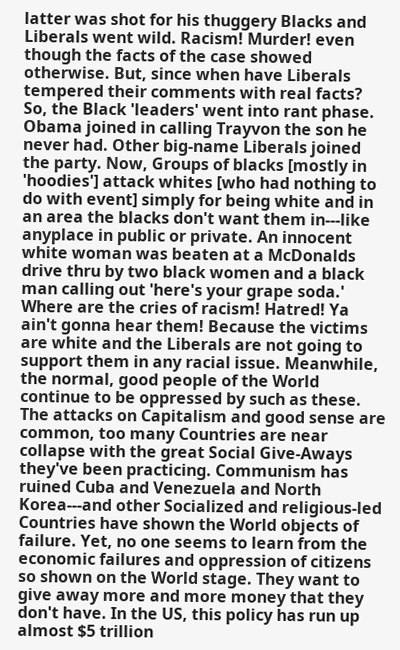latter was shot for his thuggery Blacks and Liberals went wild. Racism! Murder! even though the facts of the case showed otherwise. But, since when have Liberals tempered their comments with real facts? So, the Black 'leaders' went into rant phase. Obama joined in calling Trayvon the son he never had. Other big-name Liberals joined the party. Now, Groups of blacks [mostly in 'hoodies'] attack whites [who had nothing to do with event] simply for being white and in an area the blacks don't want them in---like anyplace in public or private. An innocent white woman was beaten at a McDonalds drive thru by two black women and a black man calling out 'here's your grape soda.' Where are the cries of racism! Hatred! Ya ain't gonna hear them! Because the victims are white and the Liberals are not going to support them in any racial issue. Meanwhile, the normal, good people of the World continue to be oppressed by such as these. The attacks on Capitalism and good sense are common, too many Countries are near collapse with the great Social Give-Aways they've been practicing. Communism has ruined Cuba and Venezuela and North Korea---and other Socialized and religious-led Countries have shown the World objects of failure. Yet, no one seems to learn from the economic failures and oppression of citizens so shown on the World stage. They want to give away more and more money that they don't have. In the US, this policy has run up almost $5 trillion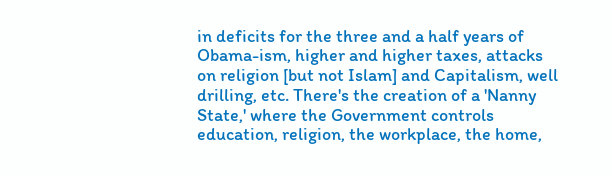in deficits for the three and a half years of Obama-ism, higher and higher taxes, attacks on religion [but not Islam] and Capitalism, well drilling, etc. There's the creation of a 'Nanny State,' where the Government controls education, religion, the workplace, the home,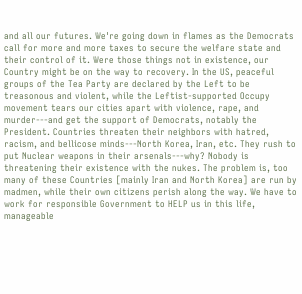and all our futures. We're going down in flames as the Democrats call for more and more taxes to secure the welfare state and their control of it. Were those things not in existence, our Country might be on the way to recovery. In the US, peaceful groups of the Tea Party are declared by the Left to be treasonous and violent, while the Leftist-supported Occupy movement tears our cities apart with violence, rape, and murder---and get the support of Democrats, notably the President. Countries threaten their neighbors with hatred, racism, and bellicose minds---North Korea, Iran, etc. They rush to put Nuclear weapons in their arsenals---why? Nobody is threatening their existence with the nukes. The problem is, too many of these Countries [mainly Iran and North Korea] are run by madmen, while their own citizens perish along the way. We have to work for responsible Government to HELP us in this life, manageable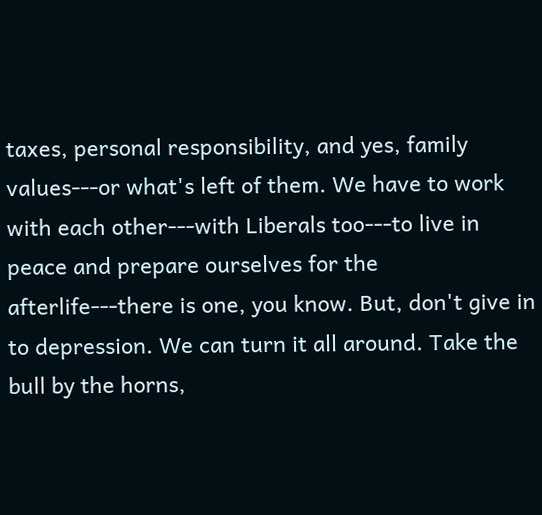taxes, personal responsibility, and yes, family values---or what's left of them. We have to work with each other---with Liberals too---to live in peace and prepare ourselves for the afterlife---there is one, you know. But, don't give in to depression. We can turn it all around. Take the bull by the horns,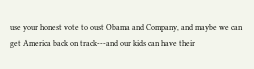use your honest vote to oust Obama and Company, and maybe we can get America back on track---and our kids can have their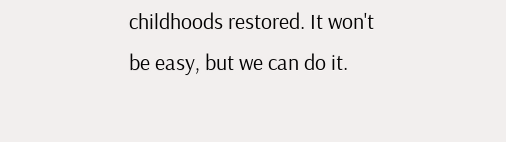childhoods restored. It won't be easy, but we can do it.